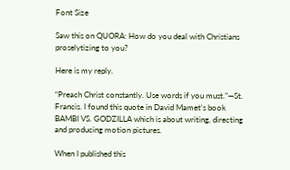Font Size

Saw this on QUORA: How do you deal with Christians proselytizing to you?

Here is my reply.

“Preach Christ constantly. Use words if you must.”—St. Francis. I found this quote in David Mamet’s book BAMBI VS. GODZILLA which is about writing, directing and producing motion pictures.

When I published this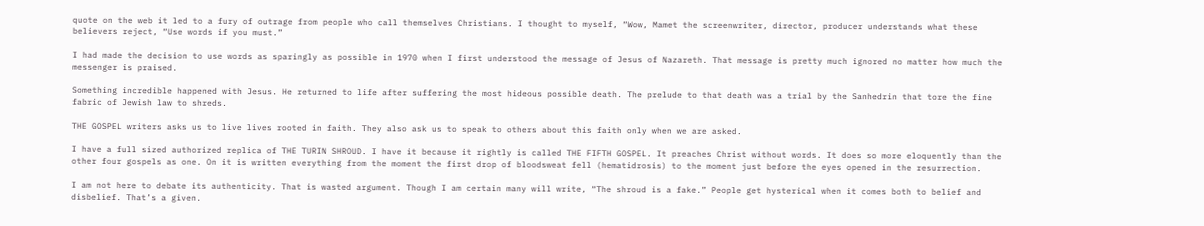quote on the web it led to a fury of outrage from people who call themselves Christians. I thought to myself, “Wow, Mamet the screenwriter, director, producer understands what these believers reject, “Use words if you must.”

I had made the decision to use words as sparingly as possible in 1970 when I first understood the message of Jesus of Nazareth. That message is pretty much ignored no matter how much the messenger is praised.

Something incredible happened with Jesus. He returned to life after suffering the most hideous possible death. The prelude to that death was a trial by the Sanhedrin that tore the fine fabric of Jewish law to shreds.

THE GOSPEL writers asks us to live lives rooted in faith. They also ask us to speak to others about this faith only when we are asked.

I have a full sized authorized replica of THE TURIN SHROUD. I have it because it rightly is called THE FIFTH GOSPEL. It preaches Christ without words. It does so more eloquently than the other four gospels as one. On it is written everything from the moment the first drop of bloodsweat fell (hematidrosis) to the moment just before the eyes opened in the resurrection.

I am not here to debate its authenticity. That is wasted argument. Though I am certain many will write, “The shroud is a fake.” People get hysterical when it comes both to belief and disbelief. That’s a given.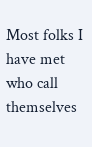Most folks I have met who call themselves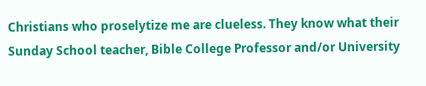Christians who proselytize me are clueless. They know what their Sunday School teacher, Bible College Professor and/or University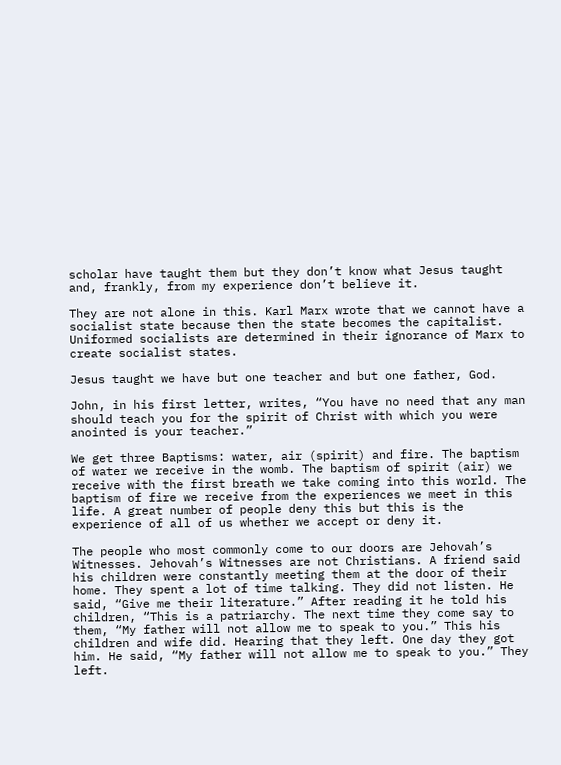scholar have taught them but they don’t know what Jesus taught and, frankly, from my experience don’t believe it.

They are not alone in this. Karl Marx wrote that we cannot have a socialist state because then the state becomes the capitalist. Uniformed socialists are determined in their ignorance of Marx to create socialist states.

Jesus taught we have but one teacher and but one father, God.

John, in his first letter, writes, “You have no need that any man should teach you for the spirit of Christ with which you were anointed is your teacher.”

We get three Baptisms: water, air (spirit) and fire. The baptism of water we receive in the womb. The baptism of spirit (air) we receive with the first breath we take coming into this world. The baptism of fire we receive from the experiences we meet in this life. A great number of people deny this but this is the experience of all of us whether we accept or deny it.

The people who most commonly come to our doors are Jehovah’s Witnesses. Jehovah’s Witnesses are not Christians. A friend said his children were constantly meeting them at the door of their home. They spent a lot of time talking. They did not listen. He said, “Give me their literature.” After reading it he told his children, “This is a patriarchy. The next time they come say to them, “My father will not allow me to speak to you.” This his children and wife did. Hearing that they left. One day they got him. He said, “My father will not allow me to speak to you.” They left.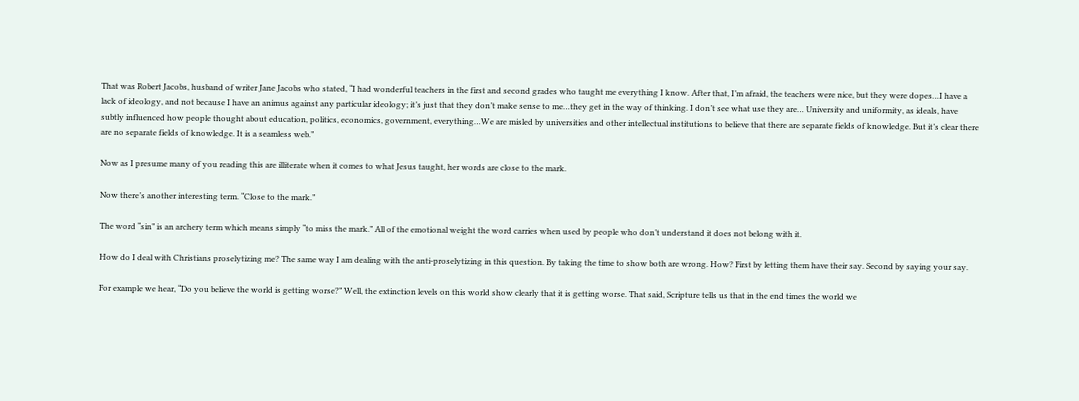That was Robert Jacobs, husband of writer Jane Jacobs who stated, “I had wonderful teachers in the first and second grades who taught me everything I know. After that, I’m afraid, the teachers were nice, but they were dopes…I have a lack of ideology, and not because I have an animus against any particular ideology; it’s just that they don’t make sense to me…they get in the way of thinking. I don’t see what use they are… University and uniformity, as ideals, have subtly influenced how people thought about education, politics, economics, government, everything…We are misled by universities and other intellectual institutions to believe that there are separate fields of knowledge. But it’s clear there are no separate fields of knowledge. It is a seamless web.”

Now as I presume many of you reading this are illiterate when it comes to what Jesus taught, her words are close to the mark.

Now there’s another interesting term. “Close to the mark.”

The word “sin” is an archery term which means simply “to miss the mark.” All of the emotional weight the word carries when used by people who don’t understand it does not belong with it.

How do I deal with Christians proselytizing me? The same way I am dealing with the anti-proselytizing in this question. By taking the time to show both are wrong. How? First by letting them have their say. Second by saying your say.

For example we hear, “Do you believe the world is getting worse?” Well, the extinction levels on this world show clearly that it is getting worse. That said, Scripture tells us that in the end times the world we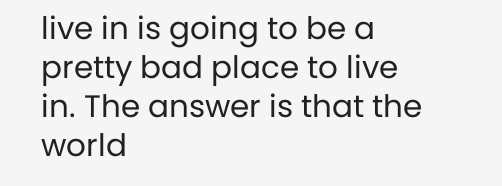live in is going to be a pretty bad place to live in. The answer is that the world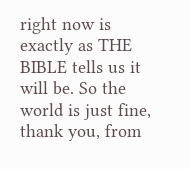right now is exactly as THE BIBLE tells us it will be. So the world is just fine, thank you, from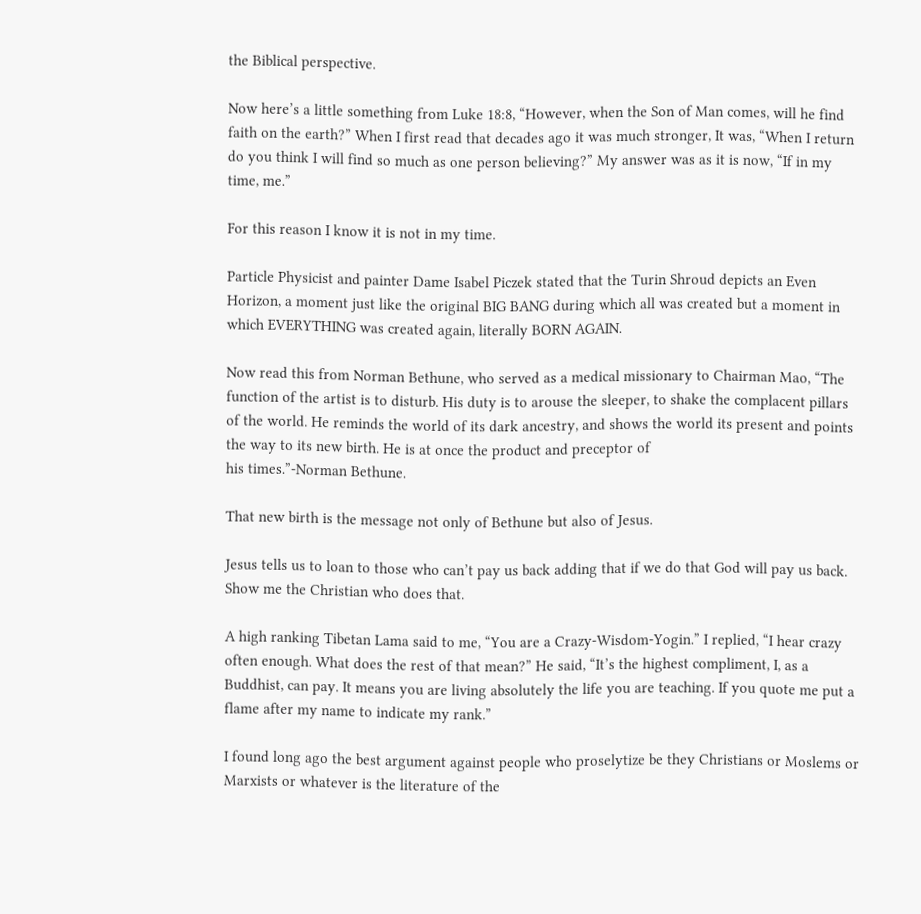the Biblical perspective.

Now here’s a little something from Luke 18:8, “However, when the Son of Man comes, will he find faith on the earth?” When I first read that decades ago it was much stronger, It was, “When I return do you think I will find so much as one person believing?” My answer was as it is now, “If in my time, me.”

For this reason I know it is not in my time.

Particle Physicist and painter Dame Isabel Piczek stated that the Turin Shroud depicts an Even Horizon, a moment just like the original BIG BANG during which all was created but a moment in which EVERYTHING was created again, literally BORN AGAIN.

Now read this from Norman Bethune, who served as a medical missionary to Chairman Mao, “The function of the artist is to disturb. His duty is to arouse the sleeper, to shake the complacent pillars of the world. He reminds the world of its dark ancestry, and shows the world its present and points the way to its new birth. He is at once the product and preceptor of
his times.”-Norman Bethune.

That new birth is the message not only of Bethune but also of Jesus.

Jesus tells us to loan to those who can’t pay us back adding that if we do that God will pay us back. Show me the Christian who does that.

A high ranking Tibetan Lama said to me, “You are a Crazy-Wisdom-Yogin.” I replied, “I hear crazy often enough. What does the rest of that mean?” He said, “It’s the highest compliment, I, as a Buddhist, can pay. It means you are living absolutely the life you are teaching. If you quote me put a flame after my name to indicate my rank.”

I found long ago the best argument against people who proselytize be they Christians or Moslems or Marxists or whatever is the literature of the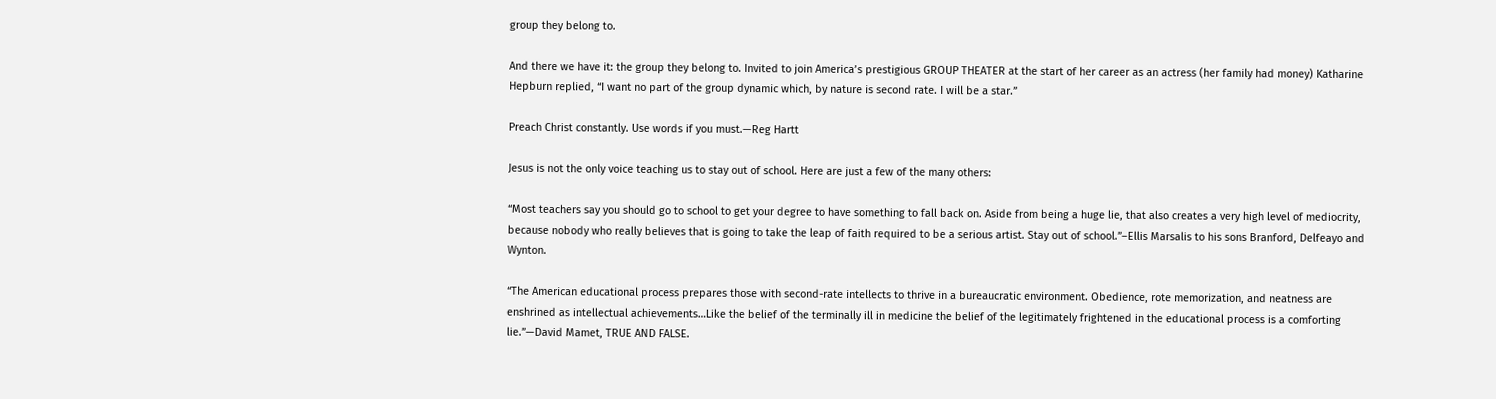group they belong to.

And there we have it: the group they belong to. Invited to join America’s prestigious GROUP THEATER at the start of her career as an actress (her family had money) Katharine Hepburn replied, “I want no part of the group dynamic which, by nature is second rate. I will be a star.”

Preach Christ constantly. Use words if you must.—Reg Hartt

Jesus is not the only voice teaching us to stay out of school. Here are just a few of the many others:

“Most teachers say you should go to school to get your degree to have something to fall back on. Aside from being a huge lie, that also creates a very high level of mediocrity, because nobody who really believes that is going to take the leap of faith required to be a serious artist. Stay out of school.”–Ellis Marsalis to his sons Branford, Delfeayo and Wynton.

“The American educational process prepares those with second-rate intellects to thrive in a bureaucratic environment. Obedience, rote memorization, and neatness are enshrined as intellectual achievements…Like the belief of the terminally ill in medicine the belief of the legitimately frightened in the educational process is a comforting lie.”—David Mamet, TRUE AND FALSE.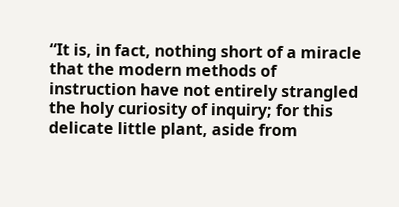“It is, in fact, nothing short of a miracle that the modern methods of instruction have not entirely strangled the holy curiosity of inquiry; for this delicate little plant, aside from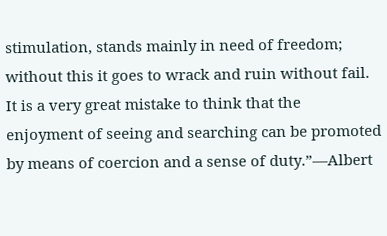stimulation, stands mainly in need of freedom; without this it goes to wrack and ruin without fail. It is a very great mistake to think that the enjoyment of seeing and searching can be promoted by means of coercion and a sense of duty.”—Albert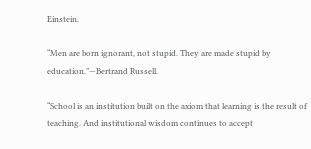Einstein.

“Men are born ignorant, not stupid. They are made stupid by education.”—Bertrand Russell.

“School is an institution built on the axiom that learning is the result of teaching. And institutional wisdom continues to accept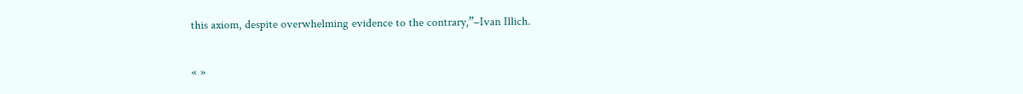this axiom, despite overwhelming evidence to the contrary,”–Ivan Illich.

« »